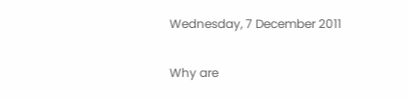Wednesday, 7 December 2011

Why are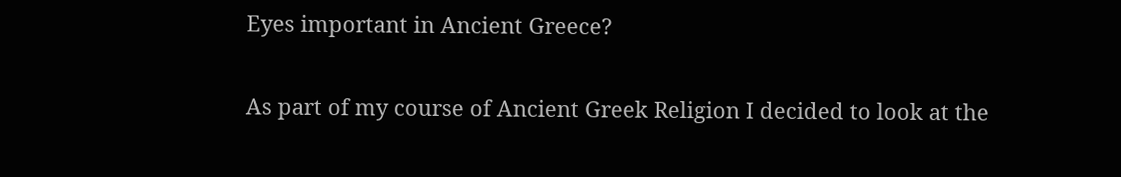Eyes important in Ancient Greece?

As part of my course of Ancient Greek Religion I decided to look at the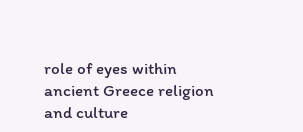role of eyes within ancient Greece religion and culture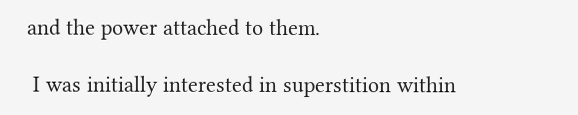and the power attached to them.

 I was initially interested in superstition within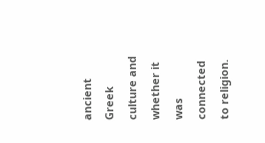ancient Greek culture and whether it was connected to religion.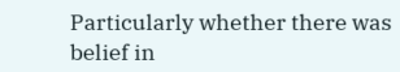Particularly whether there was belief in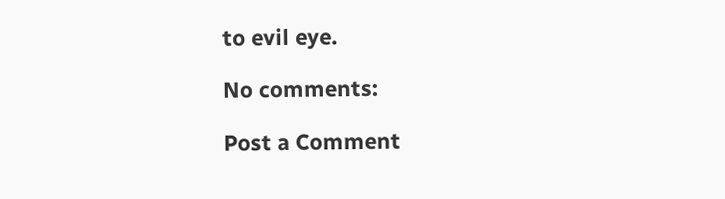to evil eye.

No comments:

Post a Comment